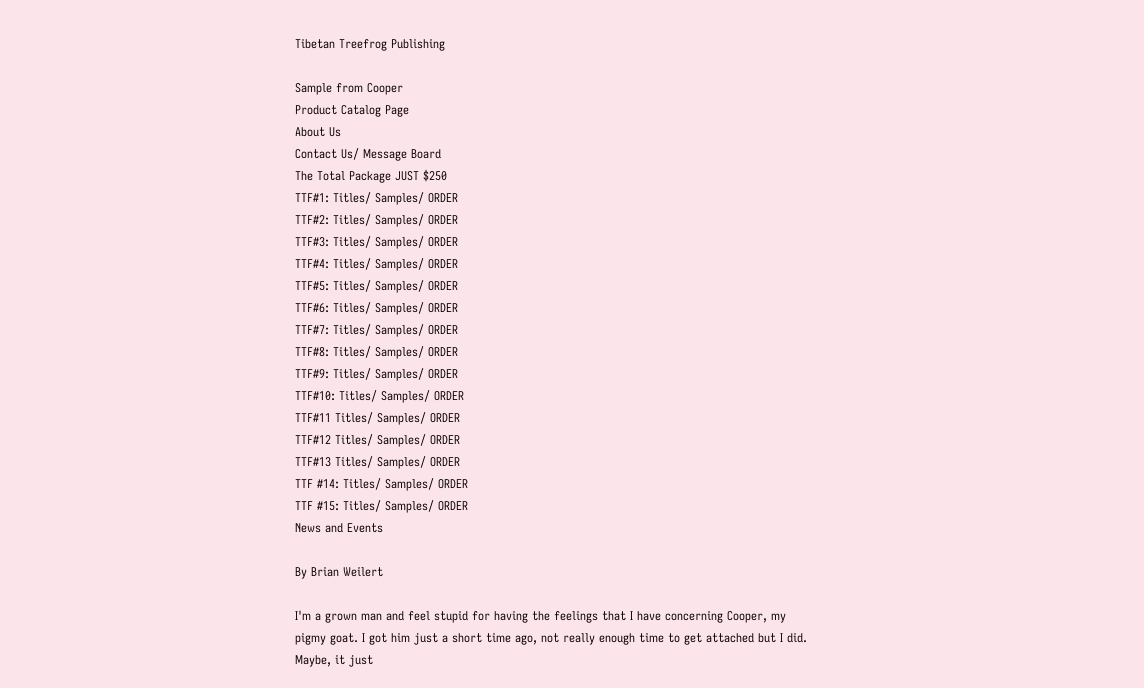Tibetan Treefrog Publishing

Sample from Cooper
Product Catalog Page
About Us
Contact Us/ Message Board
The Total Package JUST $250
TTF#1: Titles/ Samples/ ORDER
TTF#2: Titles/ Samples/ ORDER
TTF#3: Titles/ Samples/ ORDER
TTF#4: Titles/ Samples/ ORDER
TTF#5: Titles/ Samples/ ORDER
TTF#6: Titles/ Samples/ ORDER
TTF#7: Titles/ Samples/ ORDER
TTF#8: Titles/ Samples/ ORDER
TTF#9: Titles/ Samples/ ORDER
TTF#10: Titles/ Samples/ ORDER
TTF#11 Titles/ Samples/ ORDER
TTF#12 Titles/ Samples/ ORDER
TTF#13 Titles/ Samples/ ORDER
TTF #14: Titles/ Samples/ ORDER
TTF #15: Titles/ Samples/ ORDER
News and Events

By Brian Weilert

I'm a grown man and feel stupid for having the feelings that I have concerning Cooper, my pigmy goat. I got him just a short time ago, not really enough time to get attached but I did. Maybe, it just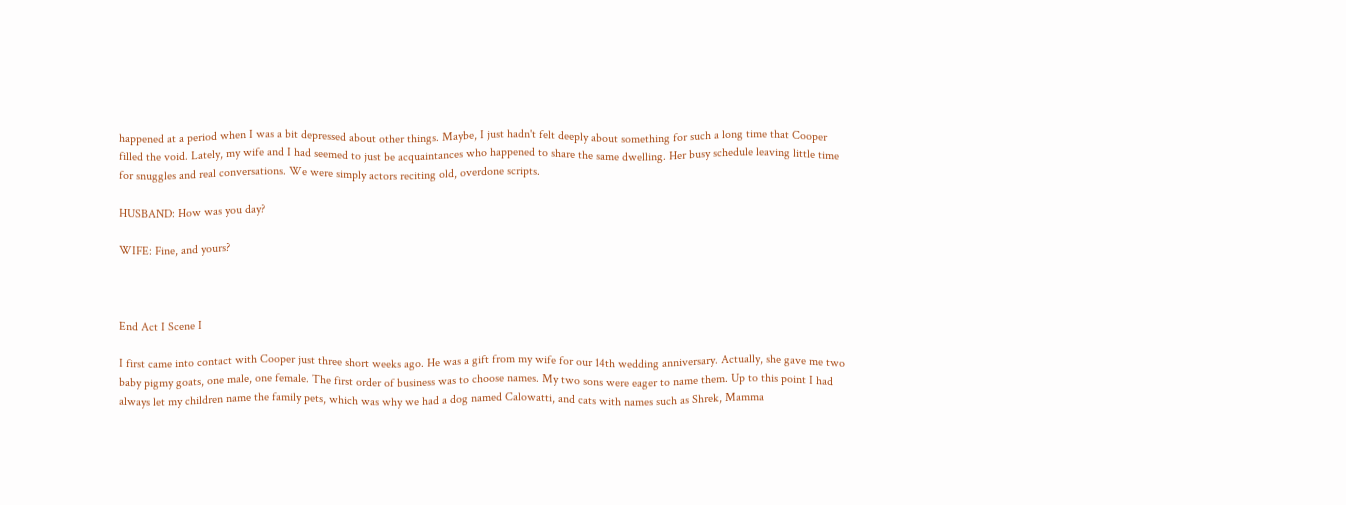happened at a period when I was a bit depressed about other things. Maybe, I just hadn't felt deeply about something for such a long time that Cooper filled the void. Lately, my wife and I had seemed to just be acquaintances who happened to share the same dwelling. Her busy schedule leaving little time for snuggles and real conversations. We were simply actors reciting old, overdone scripts.

HUSBAND: How was you day?

WIFE: Fine, and yours?



End Act I Scene I

I first came into contact with Cooper just three short weeks ago. He was a gift from my wife for our 14th wedding anniversary. Actually, she gave me two baby pigmy goats, one male, one female. The first order of business was to choose names. My two sons were eager to name them. Up to this point I had always let my children name the family pets, which was why we had a dog named Calowatti, and cats with names such as Shrek, Mamma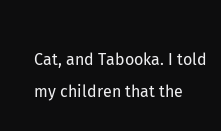Cat, and Tabooka. I told my children that the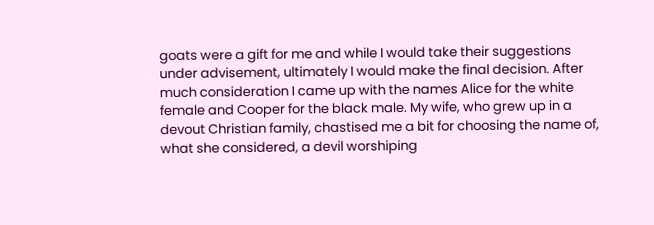goats were a gift for me and while I would take their suggestions under advisement, ultimately I would make the final decision. After much consideration I came up with the names Alice for the white female and Cooper for the black male. My wife, who grew up in a devout Christian family, chastised me a bit for choosing the name of, what she considered, a devil worshiping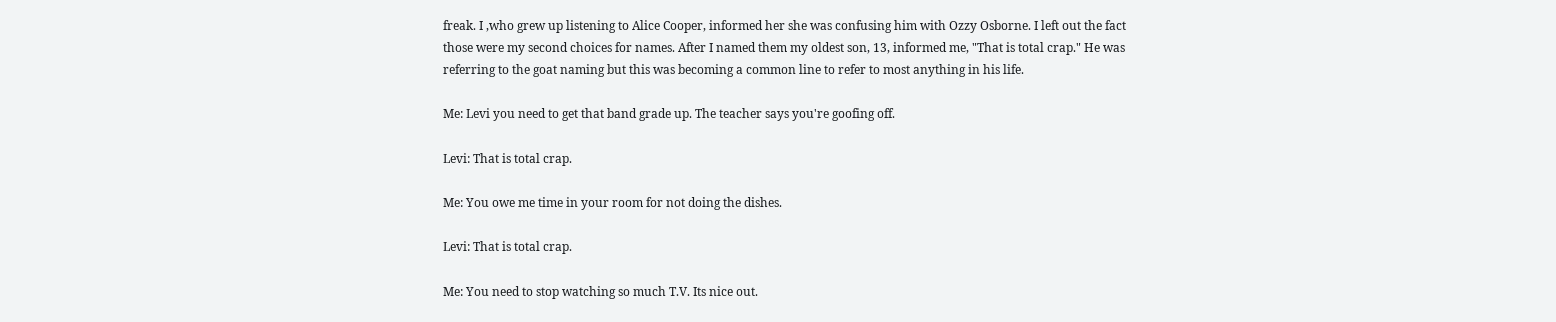freak. I ,who grew up listening to Alice Cooper, informed her she was confusing him with Ozzy Osborne. I left out the fact those were my second choices for names. After I named them my oldest son, 13, informed me, "That is total crap." He was referring to the goat naming but this was becoming a common line to refer to most anything in his life.

Me: Levi you need to get that band grade up. The teacher says you're goofing off.

Levi: That is total crap.

Me: You owe me time in your room for not doing the dishes.

Levi: That is total crap.

Me: You need to stop watching so much T.V. Its nice out.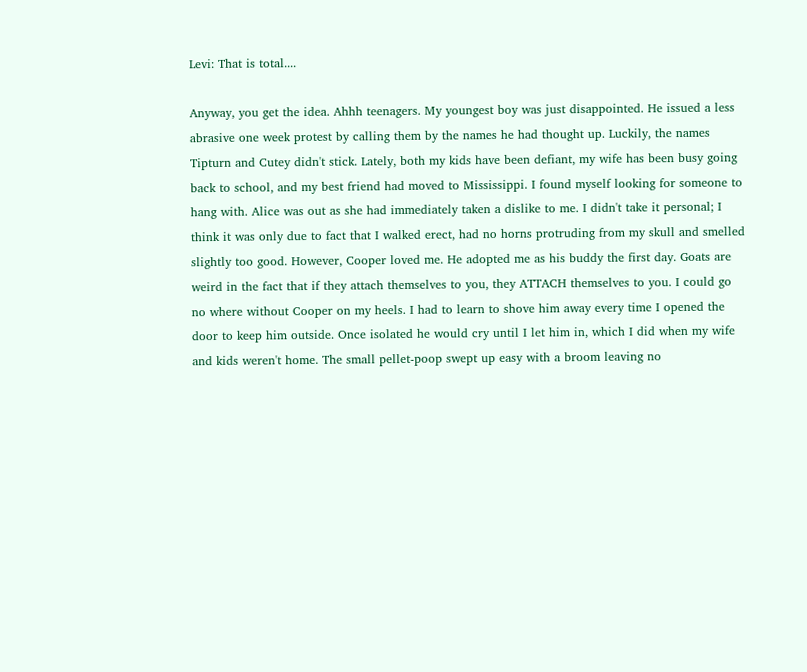Levi: That is total....

Anyway, you get the idea. Ahhh teenagers. My youngest boy was just disappointed. He issued a less abrasive one week protest by calling them by the names he had thought up. Luckily, the names Tipturn and Cutey didn't stick. Lately, both my kids have been defiant, my wife has been busy going back to school, and my best friend had moved to Mississippi. I found myself looking for someone to hang with. Alice was out as she had immediately taken a dislike to me. I didn't take it personal; I think it was only due to fact that I walked erect, had no horns protruding from my skull and smelled slightly too good. However, Cooper loved me. He adopted me as his buddy the first day. Goats are weird in the fact that if they attach themselves to you, they ATTACH themselves to you. I could go no where without Cooper on my heels. I had to learn to shove him away every time I opened the door to keep him outside. Once isolated he would cry until I let him in, which I did when my wife and kids weren't home. The small pellet-poop swept up easy with a broom leaving no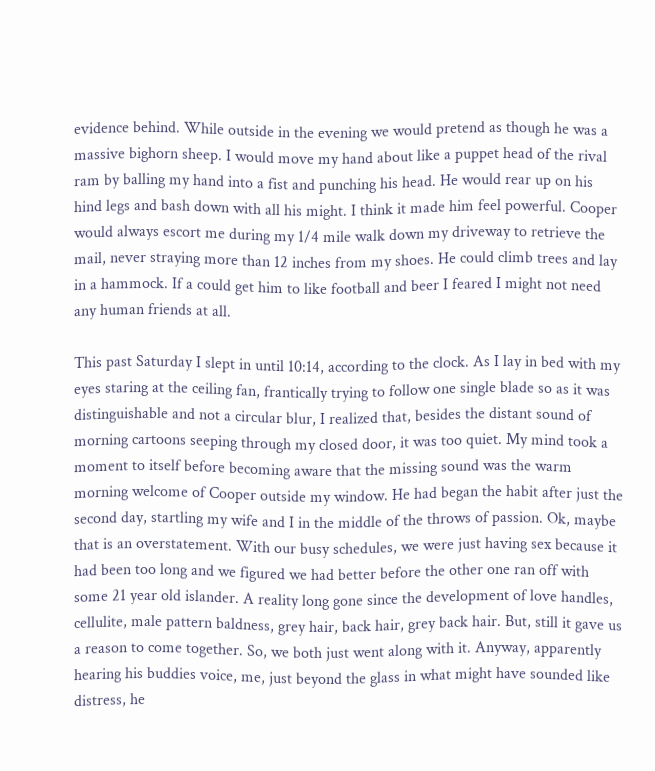evidence behind. While outside in the evening we would pretend as though he was a massive bighorn sheep. I would move my hand about like a puppet head of the rival ram by balling my hand into a fist and punching his head. He would rear up on his hind legs and bash down with all his might. I think it made him feel powerful. Cooper would always escort me during my 1/4 mile walk down my driveway to retrieve the mail, never straying more than 12 inches from my shoes. He could climb trees and lay in a hammock. If a could get him to like football and beer I feared I might not need any human friends at all.

This past Saturday I slept in until 10:14, according to the clock. As I lay in bed with my eyes staring at the ceiling fan, frantically trying to follow one single blade so as it was distinguishable and not a circular blur, I realized that, besides the distant sound of morning cartoons seeping through my closed door, it was too quiet. My mind took a moment to itself before becoming aware that the missing sound was the warm morning welcome of Cooper outside my window. He had began the habit after just the second day, startling my wife and I in the middle of the throws of passion. Ok, maybe that is an overstatement. With our busy schedules, we were just having sex because it had been too long and we figured we had better before the other one ran off with some 21 year old islander. A reality long gone since the development of love handles, cellulite, male pattern baldness, grey hair, back hair, grey back hair. But, still it gave us a reason to come together. So, we both just went along with it. Anyway, apparently hearing his buddies voice, me, just beyond the glass in what might have sounded like distress, he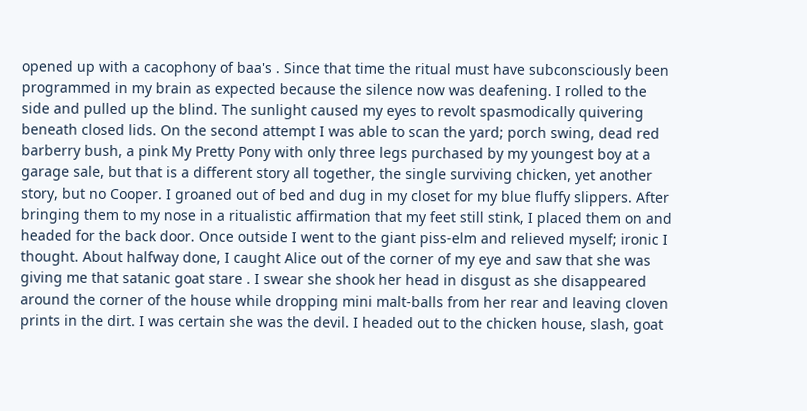opened up with a cacophony of baa's . Since that time the ritual must have subconsciously been programmed in my brain as expected because the silence now was deafening. I rolled to the side and pulled up the blind. The sunlight caused my eyes to revolt spasmodically quivering beneath closed lids. On the second attempt I was able to scan the yard; porch swing, dead red barberry bush, a pink My Pretty Pony with only three legs purchased by my youngest boy at a garage sale, but that is a different story all together, the single surviving chicken, yet another story, but no Cooper. I groaned out of bed and dug in my closet for my blue fluffy slippers. After bringing them to my nose in a ritualistic affirmation that my feet still stink, I placed them on and headed for the back door. Once outside I went to the giant piss-elm and relieved myself; ironic I thought. About halfway done, I caught Alice out of the corner of my eye and saw that she was giving me that satanic goat stare . I swear she shook her head in disgust as she disappeared around the corner of the house while dropping mini malt-balls from her rear and leaving cloven prints in the dirt. I was certain she was the devil. I headed out to the chicken house, slash, goat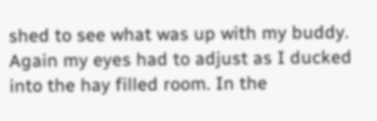shed to see what was up with my buddy. Again my eyes had to adjust as I ducked into the hay filled room. In the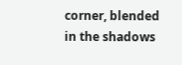corner, blended in the shadows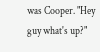was Cooper. "Hey guy what's up?"